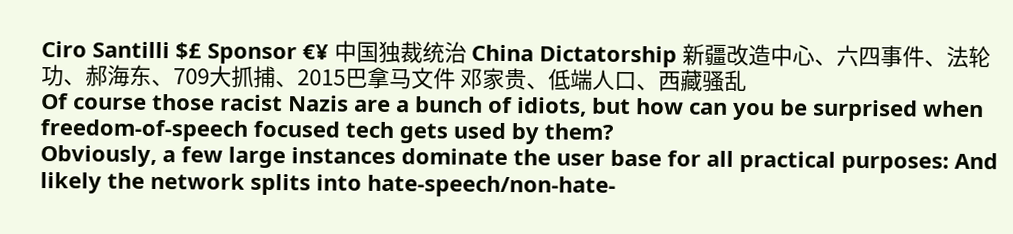Ciro Santilli $£ Sponsor €¥ 中国独裁统治 China Dictatorship 新疆改造中心、六四事件、法轮功、郝海东、709大抓捕、2015巴拿马文件 邓家贵、低端人口、西藏骚乱
Of course those racist Nazis are a bunch of idiots, but how can you be surprised when freedom-of-speech focused tech gets used by them?
Obviously, a few large instances dominate the user base for all practical purposes: And likely the network splits into hate-speech/non-hate-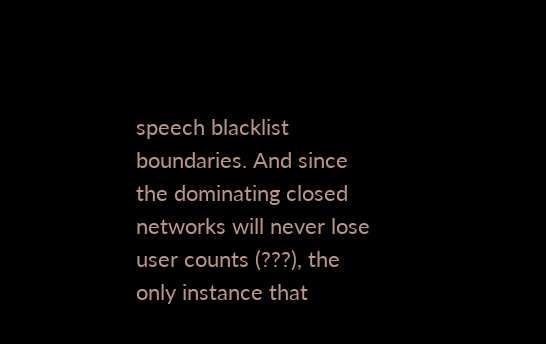speech blacklist boundaries. And since the dominating closed networks will never lose user counts (???), the only instance that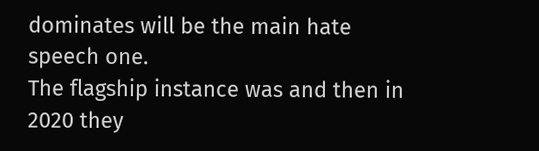dominates will be the main hate speech one.
The flagship instance was and then in 2020 they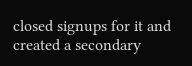closed signups for it and created a secondary